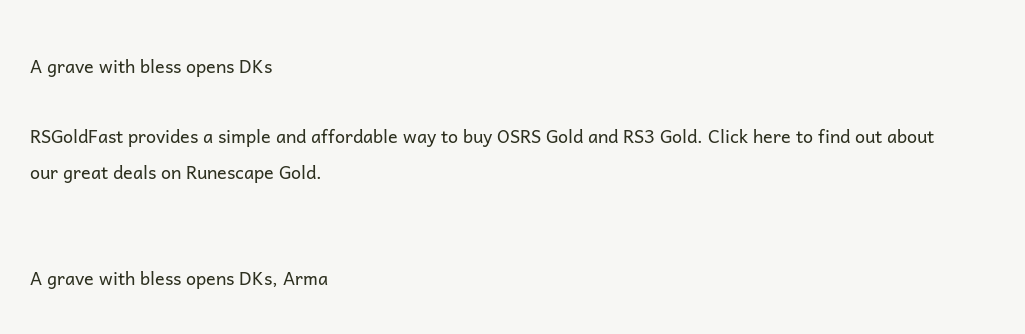A grave with bless opens DKs

RSGoldFast provides a simple and affordable way to buy OSRS Gold and RS3 Gold. Click here to find out about our great deals on Runescape Gold.


A grave with bless opens DKs, Arma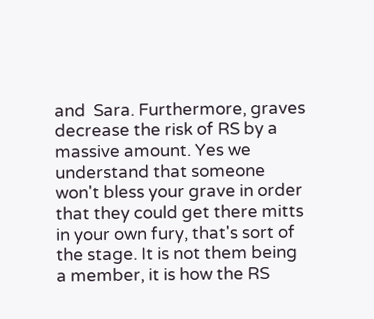and  Sara. Furthermore, graves decrease the risk of RS by a massive amount. Yes we understand that someone won't bless your grave in order that they could get there mitts in your own fury, that's sort of the stage. It is not them being a member, it is how the RS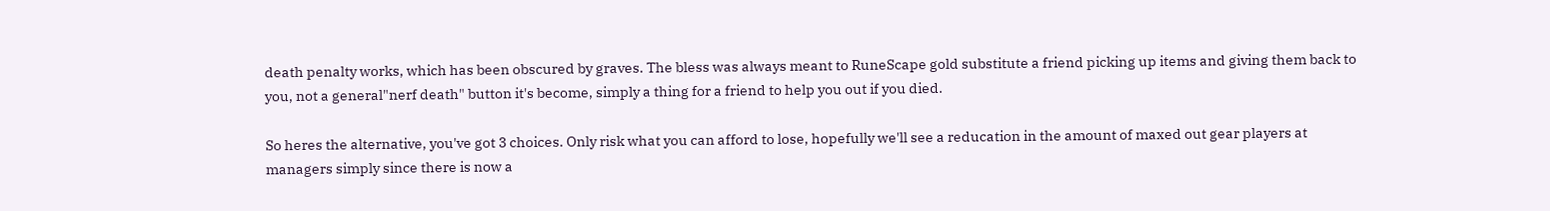death penalty works, which has been obscured by graves. The bless was always meant to RuneScape gold substitute a friend picking up items and giving them back to you, not a general"nerf death" button it's become, simply a thing for a friend to help you out if you died.

So heres the alternative, you've got 3 choices. Only risk what you can afford to lose, hopefully we'll see a reducation in the amount of maxed out gear players at managers simply since there is now a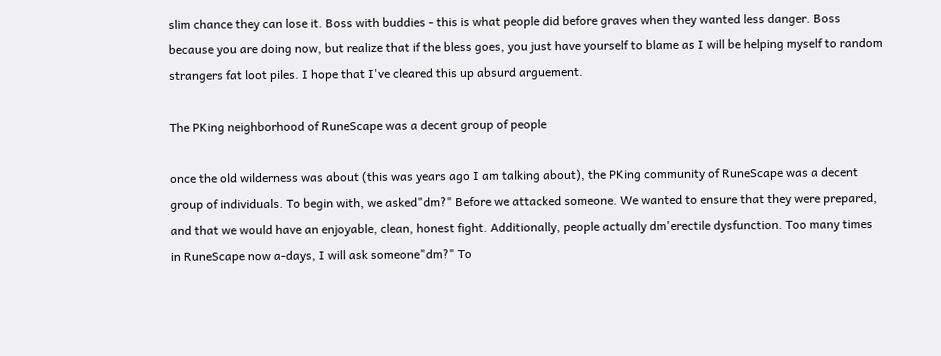slim chance they can lose it. Boss with buddies - this is what people did before graves when they wanted less danger. Boss because you are doing now, but realize that if the bless goes, you just have yourself to blame as I will be helping myself to random strangers fat loot piles. I hope that I've cleared this up absurd arguement.

The PKing neighborhood of RuneScape was a decent group of people

once the old wilderness was about (this was years ago I am talking about), the PKing community of RuneScape was a decent group of individuals. To begin with, we asked"dm?" Before we attacked someone. We wanted to ensure that they were prepared, and that we would have an enjoyable, clean, honest fight. Additionally, people actually dm'erectile dysfunction. Too many times in RuneScape now a-days, I will ask someone"dm?" To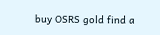buy OSRS gold find a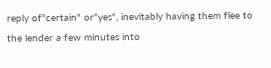reply of"certain" or"yes", inevitably having them flee to the lender a few minutes into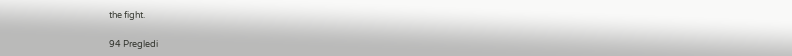the fight.

94 Pregledi